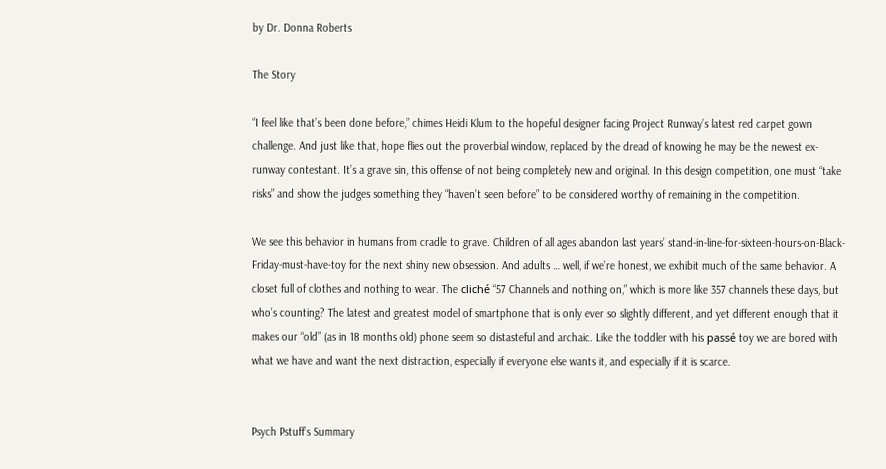by Dr. Donna Roberts

The Story

“I feel like that’s been done before,” chimes Heidi Klum to the hopeful designer facing Project Runway’s latest red carpet gown challenge. And just like that, hope flies out the proverbial window, replaced by the dread of knowing he may be the newest ex-runway contestant. It’s a grave sin, this offense of not being completely new and original. In this design competition, one must “take risks” and show the judges something they “haven’t seen before” to be considered worthy of remaining in the competition.

We see this behavior in humans from cradle to grave. Children of all ages abandon last years’ stand-in-line-for-sixteen-hours-on-Black-Friday-must-have-toy for the next shiny new obsession. And adults … well, if we’re honest, we exhibit much of the same behavior. A closet full of clothes and nothing to wear. The cliché “57 Channels and nothing on,” which is more like 357 channels these days, but who’s counting? The latest and greatest model of smartphone that is only ever so slightly different, and yet different enough that it makes our “old” (as in 18 months old) phone seem so distasteful and archaic. Like the toddler with his passé toy we are bored with what we have and want the next distraction, especially if everyone else wants it, and especially if it is scarce.


Psych Pstuff’s Summary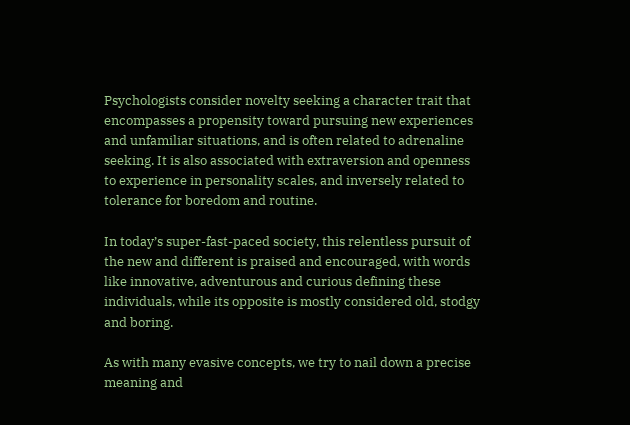Psychologists consider novelty seeking a character trait that encompasses a propensity toward pursuing new experiences and unfamiliar situations, and is often related to adrenaline seeking. It is also associated with extraversion and openness to experience in personality scales, and inversely related to tolerance for boredom and routine.

In today’s super-fast-paced society, this relentless pursuit of the new and different is praised and encouraged, with words like innovative, adventurous and curious defining these individuals, while its opposite is mostly considered old, stodgy and boring.

As with many evasive concepts, we try to nail down a precise meaning and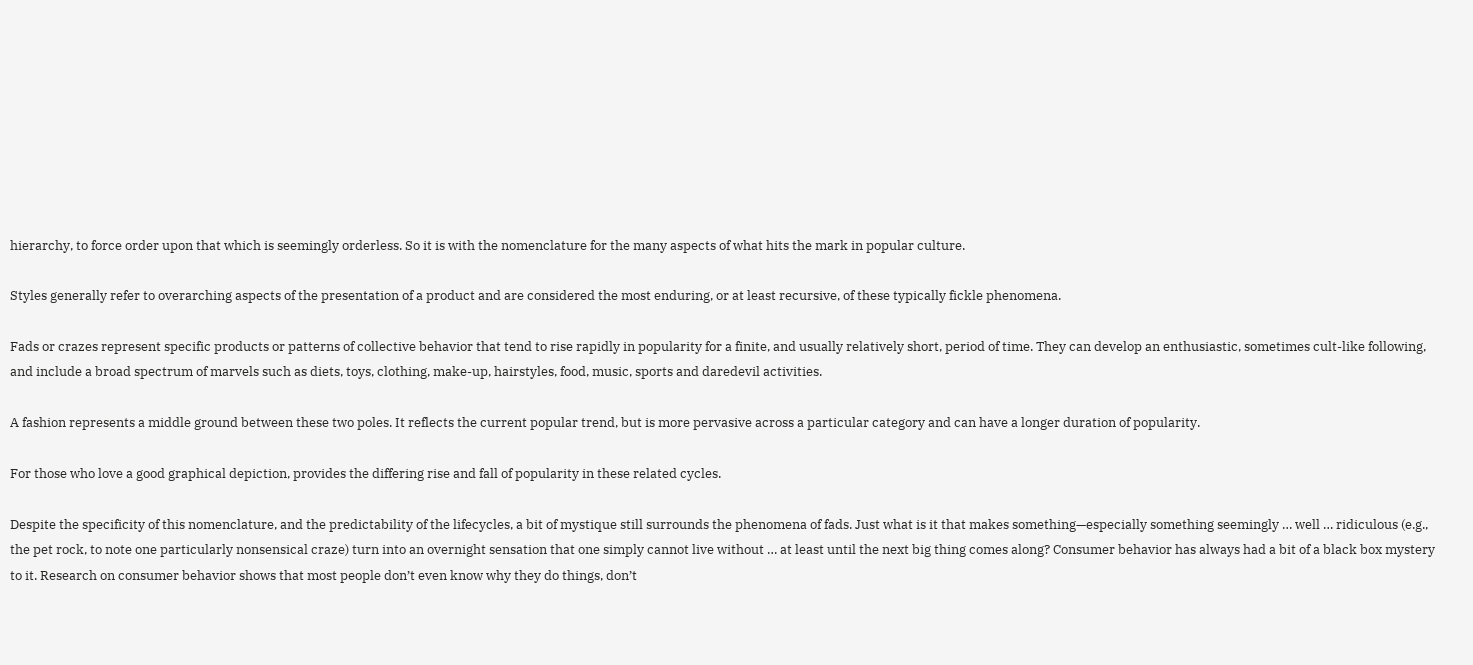hierarchy, to force order upon that which is seemingly orderless. So it is with the nomenclature for the many aspects of what hits the mark in popular culture.

Styles generally refer to overarching aspects of the presentation of a product and are considered the most enduring, or at least recursive, of these typically fickle phenomena.

Fads or crazes represent specific products or patterns of collective behavior that tend to rise rapidly in popularity for a finite, and usually relatively short, period of time. They can develop an enthusiastic, sometimes cult-like following, and include a broad spectrum of marvels such as diets, toys, clothing, make-up, hairstyles, food, music, sports and daredevil activities.

A fashion represents a middle ground between these two poles. It reflects the current popular trend, but is more pervasive across a particular category and can have a longer duration of popularity.

For those who love a good graphical depiction, provides the differing rise and fall of popularity in these related cycles.

Despite the specificity of this nomenclature, and the predictability of the lifecycles, a bit of mystique still surrounds the phenomena of fads. Just what is it that makes something—especially something seemingly … well … ridiculous (e.g., the pet rock, to note one particularly nonsensical craze) turn into an overnight sensation that one simply cannot live without … at least until the next big thing comes along? Consumer behavior has always had a bit of a black box mystery to it. Research on consumer behavior shows that most people don’t even know why they do things, don’t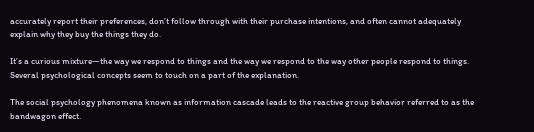accurately report their preferences, don’t follow through with their purchase intentions, and often cannot adequately explain why they buy the things they do.

It’s a curious mixture—the way we respond to things and the way we respond to the way other people respond to things. Several psychological concepts seem to touch on a part of the explanation.

The social psychology phenomena known as information cascade leads to the reactive group behavior referred to as the bandwagon effect.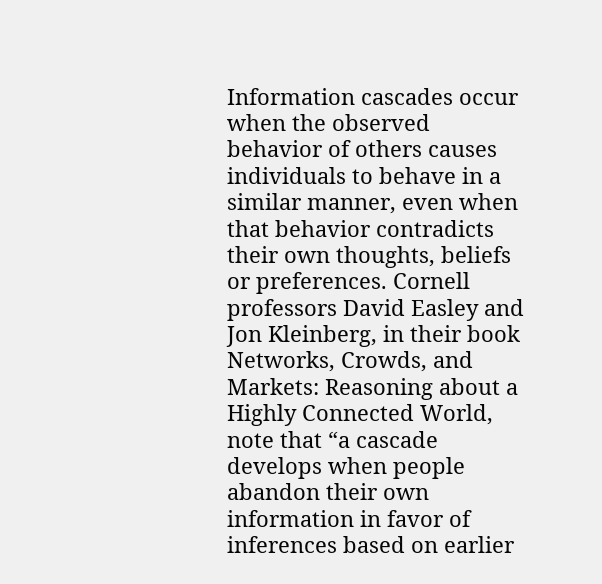Information cascades occur when the observed behavior of others causes individuals to behave in a similar manner, even when that behavior contradicts their own thoughts, beliefs or preferences. Cornell professors David Easley and Jon Kleinberg, in their book Networks, Crowds, and Markets: Reasoning about a Highly Connected World, note that “a cascade develops when people abandon their own information in favor of inferences based on earlier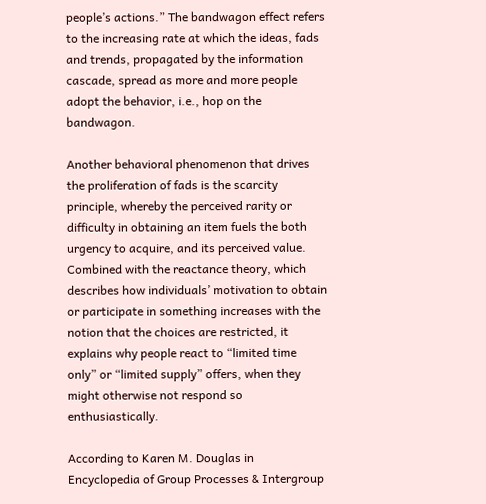people’s actions.” The bandwagon effect refers to the increasing rate at which the ideas, fads and trends, propagated by the information cascade, spread as more and more people adopt the behavior, i.e., hop on the bandwagon.

Another behavioral phenomenon that drives the proliferation of fads is the scarcity principle, whereby the perceived rarity or difficulty in obtaining an item fuels the both urgency to acquire, and its perceived value. Combined with the reactance theory, which describes how individuals’ motivation to obtain or participate in something increases with the notion that the choices are restricted, it explains why people react to “limited time only” or “limited supply” offers, when they might otherwise not respond so enthusiastically.

According to Karen M. Douglas in Encyclopedia of Group Processes & Intergroup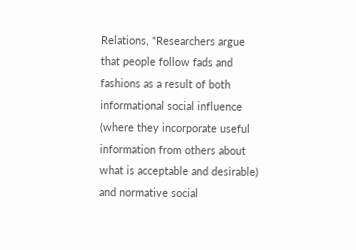Relations, “Researchers argue that people follow fads and fashions as a result of both informational social influence (where they incorporate useful information from others about what is acceptable and desirable) and normative social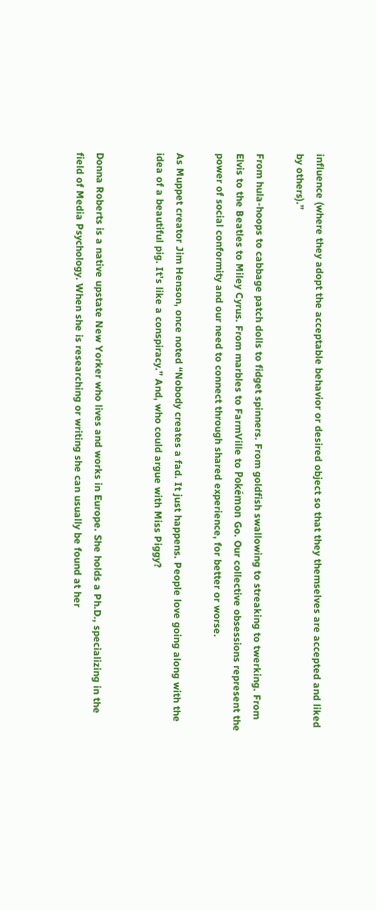influence (where they adopt the acceptable behavior or desired object so that they themselves are accepted and liked by others).”

From hula-hoops to cabbage patch dolls to fidget spinners. From goldfish swallowing to streaking to twerking. From Elvis to the Beatles to Miley Cyrus. From marbles to FarmVille to Pokémon Go. Our collective obsessions represent the power of social conformity and our need to connect through shared experience, for better or worse.

As Muppet creator Jim Henson, once noted “Nobody creates a fad. It just happens. People love going along with the idea of a beautiful pig. It’s like a conspiracy.” And, who could argue with Miss Piggy?


Donna Roberts is a native upstate New Yorker who lives and works in Europe. She holds a Ph.D., specializing in the field of Media Psychology. When she is researching or writing she can usually be found at her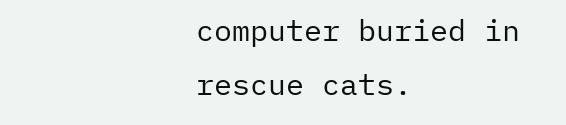computer buried in rescue cats.